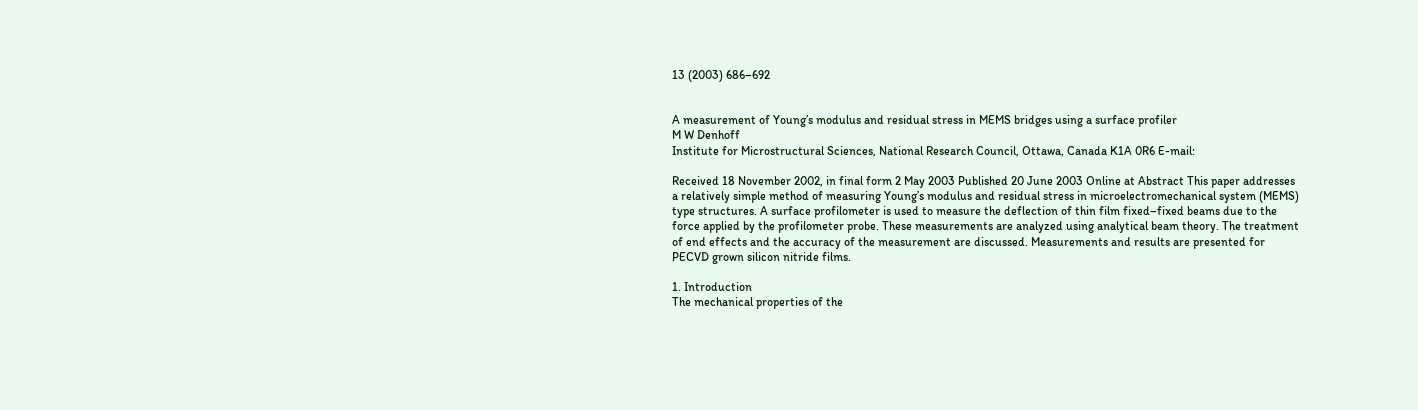13 (2003) 686–692


A measurement of Young’s modulus and residual stress in MEMS bridges using a surface profiler
M W Denhoff
Institute for Microstructural Sciences, National Research Council, Ottawa, Canada K1A 0R6 E-mail:

Received 18 November 2002, in final form 2 May 2003 Published 20 June 2003 Online at Abstract This paper addresses a relatively simple method of measuring Young’s modulus and residual stress in microelectromechanical system (MEMS) type structures. A surface profilometer is used to measure the deflection of thin film fixed–fixed beams due to the force applied by the profilometer probe. These measurements are analyzed using analytical beam theory. The treatment of end effects and the accuracy of the measurement are discussed. Measurements and results are presented for PECVD grown silicon nitride films.

1. Introduction
The mechanical properties of the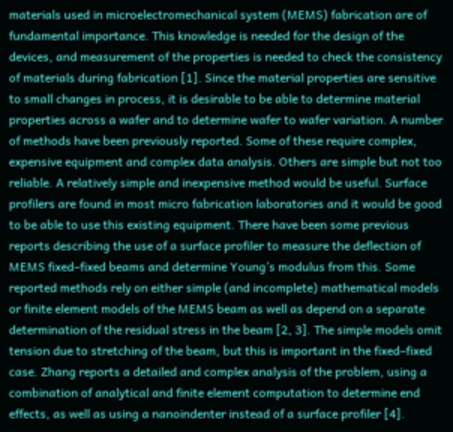materials used in microelectromechanical system (MEMS) fabrication are of fundamental importance. This knowledge is needed for the design of the devices, and measurement of the properties is needed to check the consistency of materials during fabrication [1]. Since the material properties are sensitive to small changes in process, it is desirable to be able to determine material properties across a wafer and to determine wafer to wafer variation. A number of methods have been previously reported. Some of these require complex, expensive equipment and complex data analysis. Others are simple but not too reliable. A relatively simple and inexpensive method would be useful. Surface profilers are found in most micro fabrication laboratories and it would be good to be able to use this existing equipment. There have been some previous reports describing the use of a surface profiler to measure the deflection of MEMS fixed–fixed beams and determine Young’s modulus from this. Some reported methods rely on either simple (and incomplete) mathematical models or finite element models of the MEMS beam as well as depend on a separate determination of the residual stress in the beam [2, 3]. The simple models omit tension due to stretching of the beam, but this is important in the fixed–fixed case. Zhang reports a detailed and complex analysis of the problem, using a combination of analytical and finite element computation to determine end effects, as well as using a nanoindenter instead of a surface profiler [4].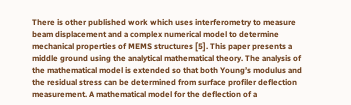There is other published work which uses interferometry to measure beam displacement and a complex numerical model to determine mechanical properties of MEMS structures [5]. This paper presents a middle ground using the analytical mathematical theory. The analysis of the mathematical model is extended so that both Young’s modulus and the residual stress can be determined from surface profiler deflection measurement. A mathematical model for the deflection of a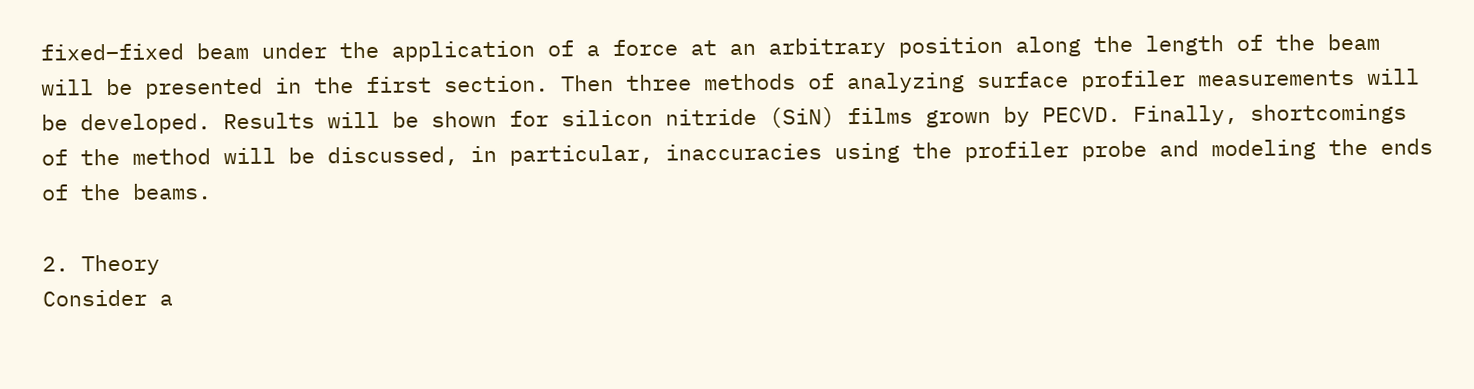fixed–fixed beam under the application of a force at an arbitrary position along the length of the beam will be presented in the first section. Then three methods of analyzing surface profiler measurements will be developed. Results will be shown for silicon nitride (SiN) films grown by PECVD. Finally, shortcomings of the method will be discussed, in particular, inaccuracies using the profiler probe and modeling the ends of the beams.

2. Theory
Consider a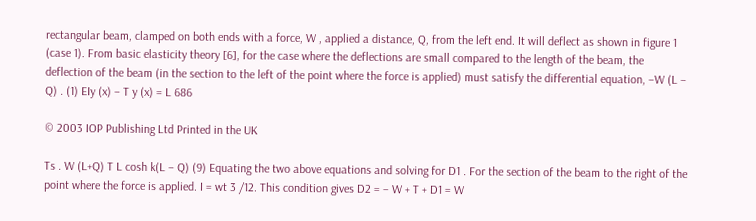rectangular beam, clamped on both ends with a force, W , applied a distance, Q, from the left end. It will deflect as shown in figure 1 (case 1). From basic elasticity theory [6], for the case where the deflections are small compared to the length of the beam, the deflection of the beam (in the section to the left of the point where the force is applied) must satisfy the differential equation, −W (L − Q) . (1) EIy (x) − T y (x) = L 686

© 2003 IOP Publishing Ltd Printed in the UK

Ts . W (L+Q) T L cosh k(L − Q) (9) Equating the two above equations and solving for D1 . For the section of the beam to the right of the point where the force is applied. I = wt 3 /12. This condition gives D2 = − W + T + D1 = W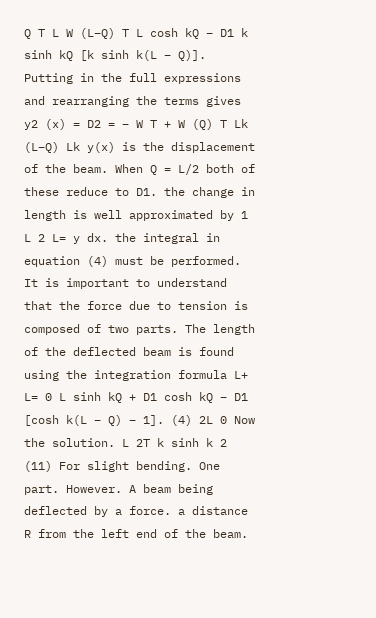Q T L W (L−Q) T L cosh kQ − D1 k sinh kQ [k sinh k(L − Q)]. Putting in the full expressions and rearranging the terms gives y2 (x) = D2 = − W T + W (Q) T Lk (L−Q) Lk y(x) is the displacement of the beam. When Q = L/2 both of these reduce to D1. the change in length is well approximated by 1 L 2 L= y dx. the integral in equation (4) must be performed. It is important to understand that the force due to tension is composed of two parts. The length of the deflected beam is found using the integration formula L+ L= 0 L sinh kQ + D1 cosh kQ − D1 [cosh k(L − Q) − 1]. (4) 2L 0 Now the solution. L 2T k sinh k 2 (11) For slight bending. One part. However. A beam being deflected by a force. a distance R from the left end of the beam.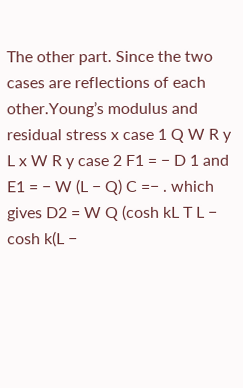The other part. Since the two cases are reflections of each other.Young’s modulus and residual stress x case 1 Q W R y L x W R y case 2 F1 = − D 1 and E1 = − W (L − Q) C =− . which gives D2 = W Q (cosh kL T L − cosh k(L −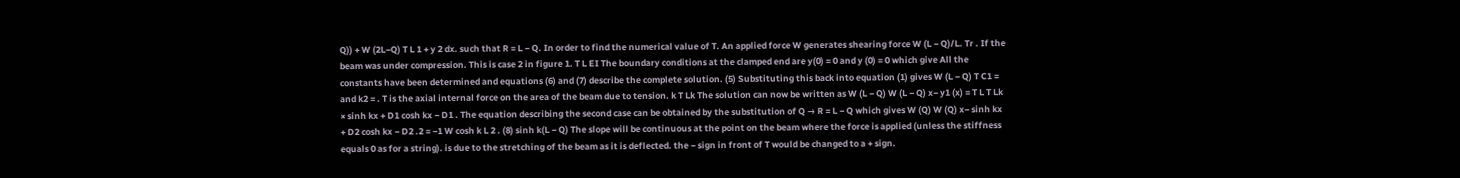Q)) + W (2L−Q) T L 1 + y 2 dx. such that R = L − Q. In order to find the numerical value of T. An applied force W generates shearing force W (L − Q)/L. Tr . If the beam was under compression. This is case 2 in figure 1. T L EI The boundary conditions at the clamped end are y(0) = 0 and y (0) = 0 which give All the constants have been determined and equations (6) and (7) describe the complete solution. (5) Substituting this back into equation (1) gives W (L − Q) T C1 = and k2 = . T is the axial internal force on the area of the beam due to tension. k T Lk The solution can now be written as W (L − Q) W (L − Q) x− y1 (x) = T L T Lk × sinh kx + D1 cosh kx − D1 . The equation describing the second case can be obtained by the substitution of Q → R = L − Q which gives W (Q) W (Q) x− sinh kx + D2 cosh kx − D2 .2 = −1 W cosh k L 2 . (8) sinh k(L − Q) The slope will be continuous at the point on the beam where the force is applied (unless the stiffness equals 0 as for a string). is due to the stretching of the beam as it is deflected. the − sign in front of T would be changed to a + sign.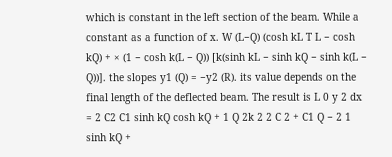which is constant in the left section of the beam. While a constant as a function of x. W (L−Q) (cosh kL T L − cosh kQ) + × (1 − cosh k(L − Q)) [k(sinh kL − sinh kQ − sinh k(L − Q))]. the slopes y1 (Q) = −y2 (R). its value depends on the final length of the deflected beam. The result is L 0 y 2 dx = 2 C2 C1 sinh kQ cosh kQ + 1 Q 2k 2 2 C 2 + C1 Q − 2 1 sinh kQ +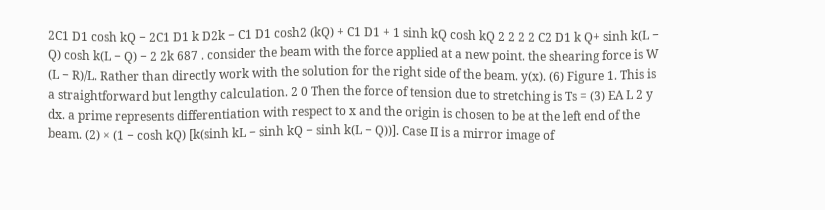2C1 D1 cosh kQ − 2C1 D1 k D2k − C1 D1 cosh2 (kQ) + C1 D1 + 1 sinh kQ cosh kQ 2 2 2 2 C2 D1 k Q+ sinh k(L − Q) cosh k(L − Q) − 2 2k 687 . consider the beam with the force applied at a new point. the shearing force is W (L − R)/L. Rather than directly work with the solution for the right side of the beam. y(x). (6) Figure 1. This is a straightforward but lengthy calculation. 2 0 Then the force of tension due to stretching is Ts = (3) EA L 2 y dx. a prime represents differentiation with respect to x and the origin is chosen to be at the left end of the beam. (2) × (1 − cosh kQ) [k(sinh kL − sinh kQ − sinh k(L − Q))]. Case II is a mirror image of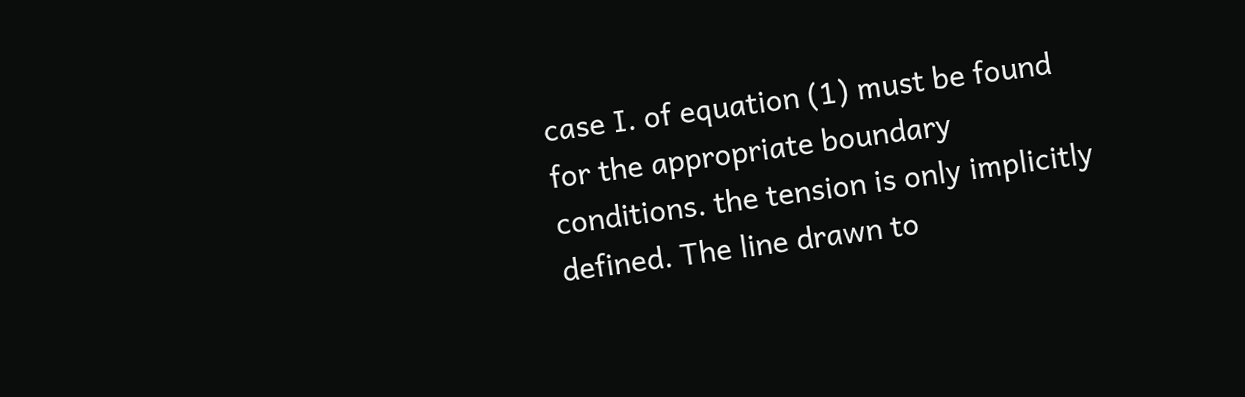case I. of equation (1) must be found for the appropriate boundary conditions. the tension is only implicitly defined. The line drawn to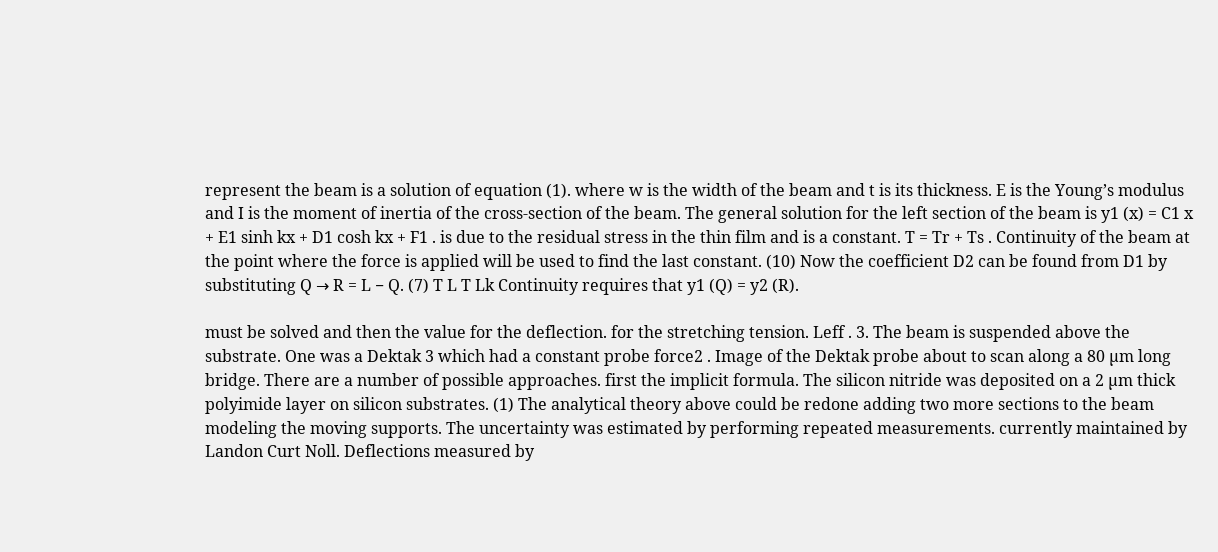represent the beam is a solution of equation (1). where w is the width of the beam and t is its thickness. E is the Young’s modulus and I is the moment of inertia of the cross-section of the beam. The general solution for the left section of the beam is y1 (x) = C1 x + E1 sinh kx + D1 cosh kx + F1 . is due to the residual stress in the thin film and is a constant. T = Tr + Ts . Continuity of the beam at the point where the force is applied will be used to find the last constant. (10) Now the coefficient D2 can be found from D1 by substituting Q → R = L − Q. (7) T L T Lk Continuity requires that y1 (Q) = y2 (R).

must be solved and then the value for the deflection. for the stretching tension. Leff . 3. The beam is suspended above the substrate. One was a Dektak 3 which had a constant probe force2 . Image of the Dektak probe about to scan along a 80 µm long bridge. There are a number of possible approaches. first the implicit formula. The silicon nitride was deposited on a 2 µm thick polyimide layer on silicon substrates. (1) The analytical theory above could be redone adding two more sections to the beam modeling the moving supports. The uncertainty was estimated by performing repeated measurements. currently maintained by Landon Curt Noll. Deflections measured by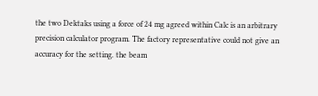the two Dektaks using a force of 24 mg agreed within Calc is an arbitrary precision calculator program. The factory representative could not give an accuracy for the setting. the beam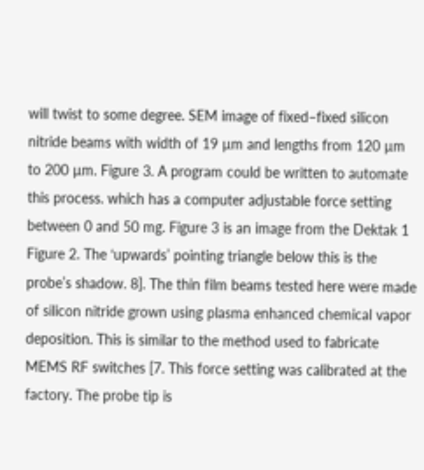will twist to some degree. SEM image of fixed–fixed silicon nitride beams with width of 19 µm and lengths from 120 µm to 200 µm. Figure 3. A program could be written to automate this process. which has a computer adjustable force setting between 0 and 50 mg. Figure 3 is an image from the Dektak 1 Figure 2. The ‘upwards’ pointing triangle below this is the probe’s shadow. 8]. The thin film beams tested here were made of silicon nitride grown using plasma enhanced chemical vapor deposition. This is similar to the method used to fabricate MEMS RF switches [7. This force setting was calibrated at the factory. The probe tip is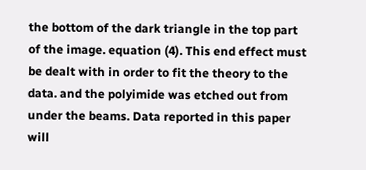the bottom of the dark triangle in the top part of the image. equation (4). This end effect must be dealt with in order to fit the theory to the data. and the polyimide was etched out from under the beams. Data reported in this paper will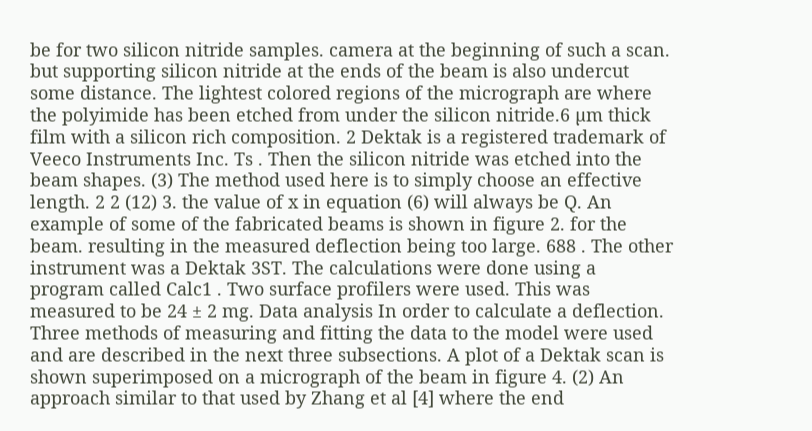be for two silicon nitride samples. camera at the beginning of such a scan. but supporting silicon nitride at the ends of the beam is also undercut some distance. The lightest colored regions of the micrograph are where the polyimide has been etched from under the silicon nitride.6 µm thick film with a silicon rich composition. 2 Dektak is a registered trademark of Veeco Instruments Inc. Ts . Then the silicon nitride was etched into the beam shapes. (3) The method used here is to simply choose an effective length. 2 2 (12) 3. the value of x in equation (6) will always be Q. An example of some of the fabricated beams is shown in figure 2. for the beam. resulting in the measured deflection being too large. 688 . The other instrument was a Dektak 3ST. The calculations were done using a program called Calc1 . Two surface profilers were used. This was measured to be 24 ± 2 mg. Data analysis In order to calculate a deflection. Three methods of measuring and fitting the data to the model were used and are described in the next three subsections. A plot of a Dektak scan is shown superimposed on a micrograph of the beam in figure 4. (2) An approach similar to that used by Zhang et al [4] where the end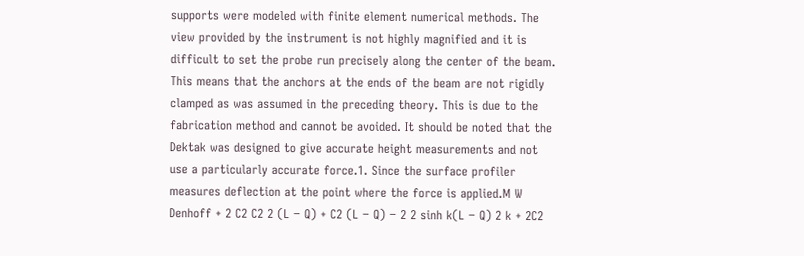supports were modeled with finite element numerical methods. The view provided by the instrument is not highly magnified and it is difficult to set the probe run precisely along the center of the beam. This means that the anchors at the ends of the beam are not rigidly clamped as was assumed in the preceding theory. This is due to the fabrication method and cannot be avoided. It should be noted that the Dektak was designed to give accurate height measurements and not use a particularly accurate force.1. Since the surface profiler measures deflection at the point where the force is applied.M W Denhoff + 2 C2 C2 2 (L − Q) + C2 (L − Q) − 2 2 sinh k(L − Q) 2 k + 2C2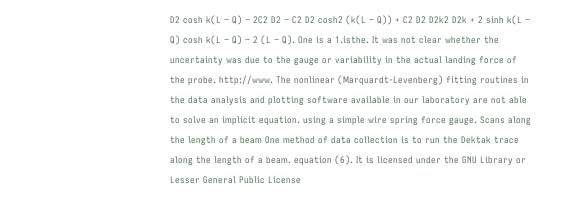D2 cosh k(L − Q) − 2C2 D2 − C2 D2 cosh2 (k(L − Q)) + C2 D2 D2k2 D2k + 2 sinh k(L − Q) cosh k(L − Q) − 2 (L − Q). One is a 1.isthe. It was not clear whether the uncertainty was due to the gauge or variability in the actual landing force of the probe. http://www. The nonlinear (Marquardt-Levenberg) fitting routines in the data analysis and plotting software available in our laboratory are not able to solve an implicit equation. using a simple wire spring force gauge. Scans along the length of a beam One method of data collection is to run the Dektak trace along the length of a beam. equation (6). It is licensed under the GNU Library or Lesser General Public License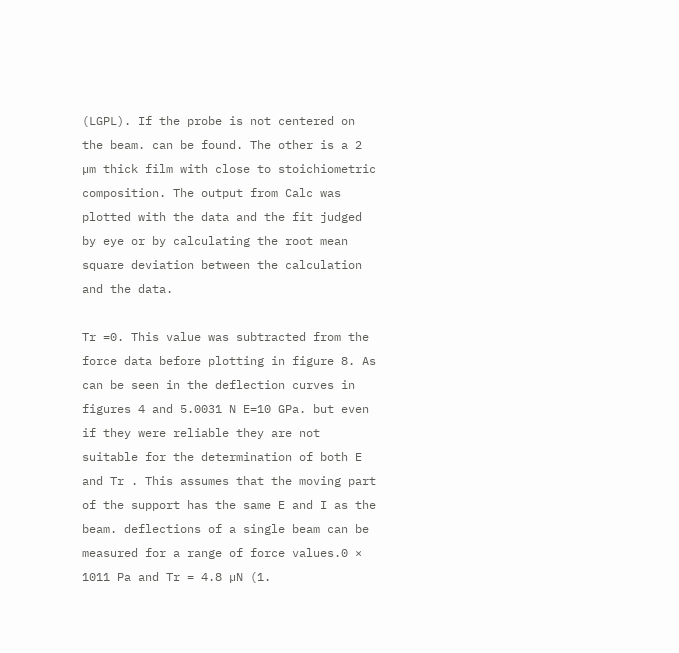(LGPL). If the probe is not centered on the beam. can be found. The other is a 2 µm thick film with close to stoichiometric composition. The output from Calc was plotted with the data and the fit judged by eye or by calculating the root mean square deviation between the calculation and the data.

Tr =0. This value was subtracted from the force data before plotting in figure 8. As can be seen in the deflection curves in figures 4 and 5.0031 N E=10 GPa. but even if they were reliable they are not suitable for the determination of both E and Tr . This assumes that the moving part of the support has the same E and I as the beam. deflections of a single beam can be measured for a range of force values.0 × 1011 Pa and Tr = 4.8 µN (1.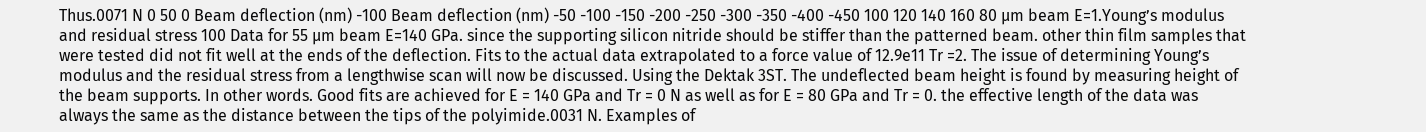Thus.0071 N 0 50 0 Beam deflection (nm) -100 Beam deflection (nm) -50 -100 -150 -200 -250 -300 -350 -400 -450 100 120 140 160 80 µm beam E=1.Young’s modulus and residual stress 100 Data for 55 µm beam E=140 GPa. since the supporting silicon nitride should be stiffer than the patterned beam. other thin film samples that were tested did not fit well at the ends of the deflection. Fits to the actual data extrapolated to a force value of 12.9e11 Tr =2. The issue of determining Young’s modulus and the residual stress from a lengthwise scan will now be discussed. Using the Dektak 3ST. The undeflected beam height is found by measuring height of the beam supports. In other words. Good fits are achieved for E = 140 GPa and Tr = 0 N as well as for E = 80 GPa and Tr = 0. the effective length of the data was always the same as the distance between the tips of the polyimide.0031 N. Examples of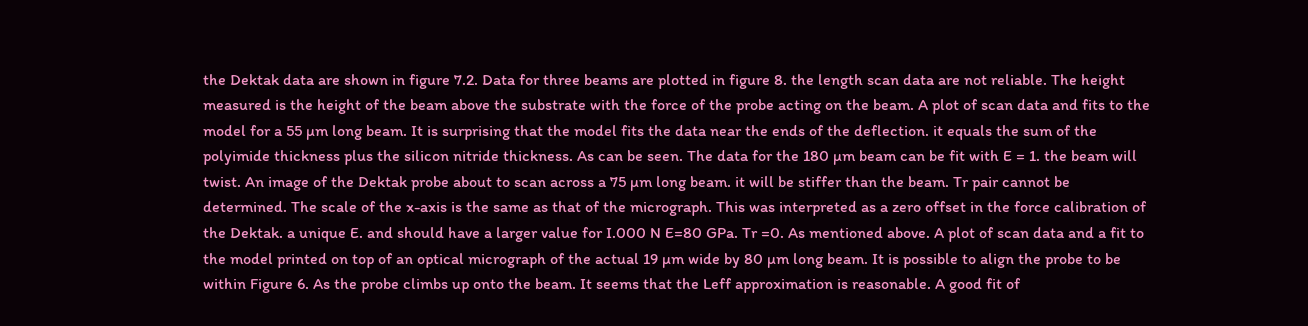the Dektak data are shown in figure 7.2. Data for three beams are plotted in figure 8. the length scan data are not reliable. The height measured is the height of the beam above the substrate with the force of the probe acting on the beam. A plot of scan data and fits to the model for a 55 µm long beam. It is surprising that the model fits the data near the ends of the deflection. it equals the sum of the polyimide thickness plus the silicon nitride thickness. As can be seen. The data for the 180 µm beam can be fit with E = 1. the beam will twist. An image of the Dektak probe about to scan across a 75 µm long beam. it will be stiffer than the beam. Tr pair cannot be determined. The scale of the x-axis is the same as that of the micrograph. This was interpreted as a zero offset in the force calibration of the Dektak. a unique E. and should have a larger value for I.000 N E=80 GPa. Tr =0. As mentioned above. A plot of scan data and a fit to the model printed on top of an optical micrograph of the actual 19 µm wide by 80 µm long beam. It is possible to align the probe to be within Figure 6. As the probe climbs up onto the beam. It seems that the Leff approximation is reasonable. A good fit of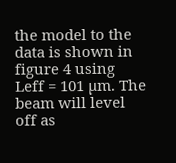the model to the data is shown in figure 4 using Leff = 101 µm. The beam will level off as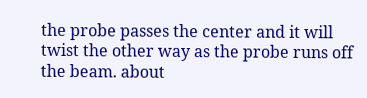the probe passes the center and it will twist the other way as the probe runs off the beam. about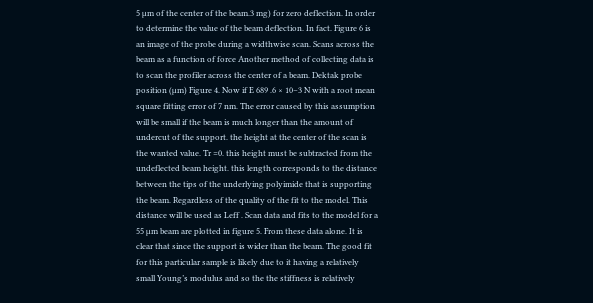5 µm of the center of the beam.3 mg) for zero deflection. In order to determine the value of the beam deflection. In fact. Figure 6 is an image of the probe during a widthwise scan. Scans across the beam as a function of force Another method of collecting data is to scan the profiler across the center of a beam. Dektak probe position (µm) Figure 4. Now if E 689 .6 × 10−3 N with a root mean square fitting error of 7 nm. The error caused by this assumption will be small if the beam is much longer than the amount of undercut of the support. the height at the center of the scan is the wanted value. Tr =0. this height must be subtracted from the undeflected beam height. this length corresponds to the distance between the tips of the underlying polyimide that is supporting the beam. Regardless of the quality of the fit to the model. This distance will be used as Leff . Scan data and fits to the model for a 55 µm beam are plotted in figure 5. From these data alone. It is clear that since the support is wider than the beam. The good fit for this particular sample is likely due to it having a relatively small Young’s modulus and so the the stiffness is relatively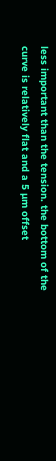less important than the tension. the bottom of the curve is relatively flat and a 5 µm offset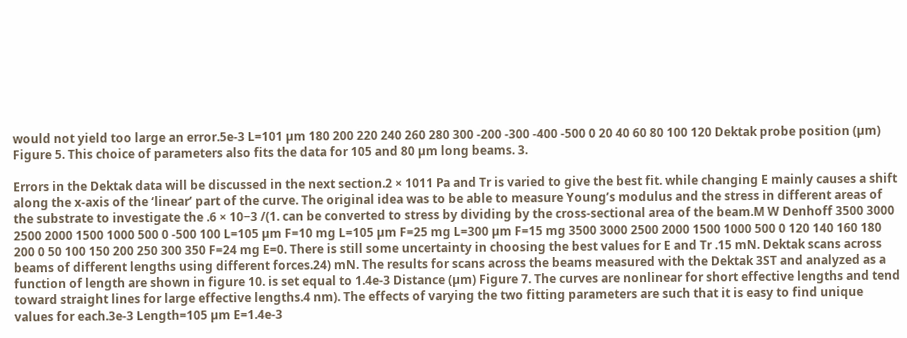would not yield too large an error.5e-3 L=101 µm 180 200 220 240 260 280 300 -200 -300 -400 -500 0 20 40 60 80 100 120 Dektak probe position (µm) Figure 5. This choice of parameters also fits the data for 105 and 80 µm long beams. 3.

Errors in the Dektak data will be discussed in the next section.2 × 1011 Pa and Tr is varied to give the best fit. while changing E mainly causes a shift along the x-axis of the ‘linear’ part of the curve. The original idea was to be able to measure Young’s modulus and the stress in different areas of the substrate to investigate the .6 × 10−3 /(1. can be converted to stress by dividing by the cross-sectional area of the beam.M W Denhoff 3500 3000 2500 2000 1500 1000 500 0 -500 100 L=105 µm F=10 mg L=105 µm F=25 mg L=300 µm F=15 mg 3500 3000 2500 2000 1500 1000 500 0 120 140 160 180 200 0 50 100 150 200 250 300 350 F=24 mg E=0. There is still some uncertainty in choosing the best values for E and Tr .15 mN. Dektak scans across beams of different lengths using different forces.24) mN. The results for scans across the beams measured with the Dektak 3ST and analyzed as a function of length are shown in figure 10. is set equal to 1.4e-3 Distance (µm) Figure 7. The curves are nonlinear for short effective lengths and tend toward straight lines for large effective lengths.4 nm). The effects of varying the two fitting parameters are such that it is easy to find unique values for each.3e-3 Length=105 µm E=1.4e-3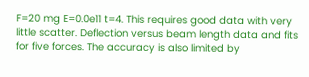F=20 mg E=0.0e11 t=4. This requires good data with very little scatter. Deflection versus beam length data and fits for five forces. The accuracy is also limited by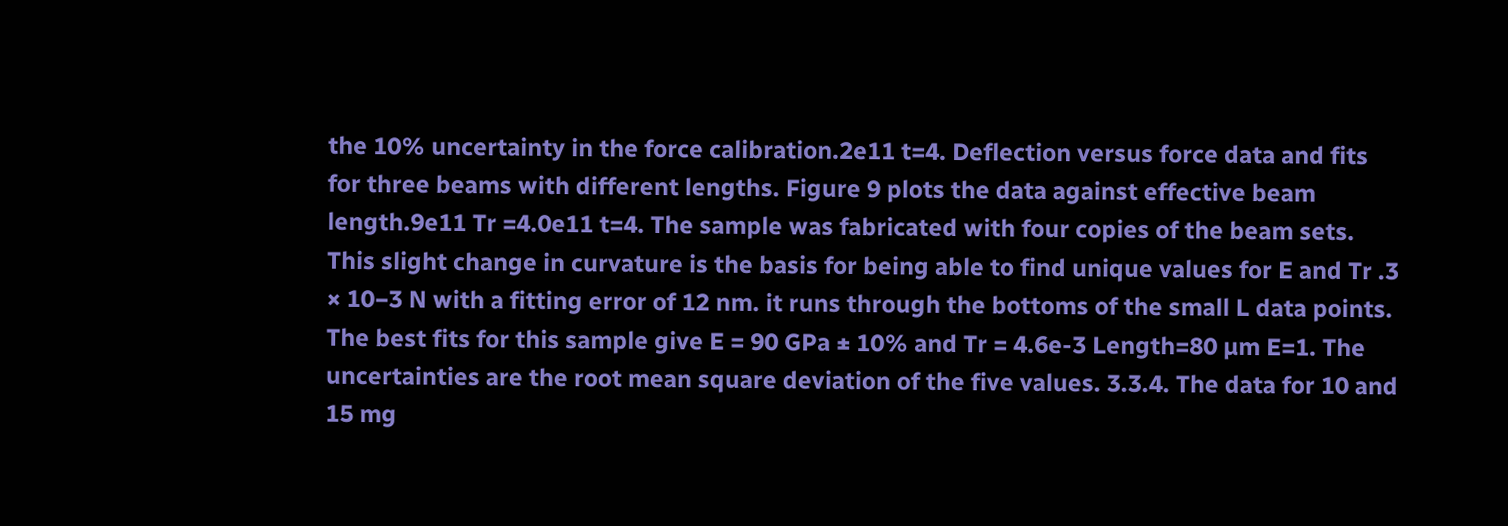the 10% uncertainty in the force calibration.2e11 t=4. Deflection versus force data and fits for three beams with different lengths. Figure 9 plots the data against effective beam length.9e11 Tr =4.0e11 t=4. The sample was fabricated with four copies of the beam sets. This slight change in curvature is the basis for being able to find unique values for E and Tr .3 × 10−3 N with a fitting error of 12 nm. it runs through the bottoms of the small L data points. The best fits for this sample give E = 90 GPa ± 10% and Tr = 4.6e-3 Length=80 µm E=1. The uncertainties are the root mean square deviation of the five values. 3.3.4. The data for 10 and 15 mg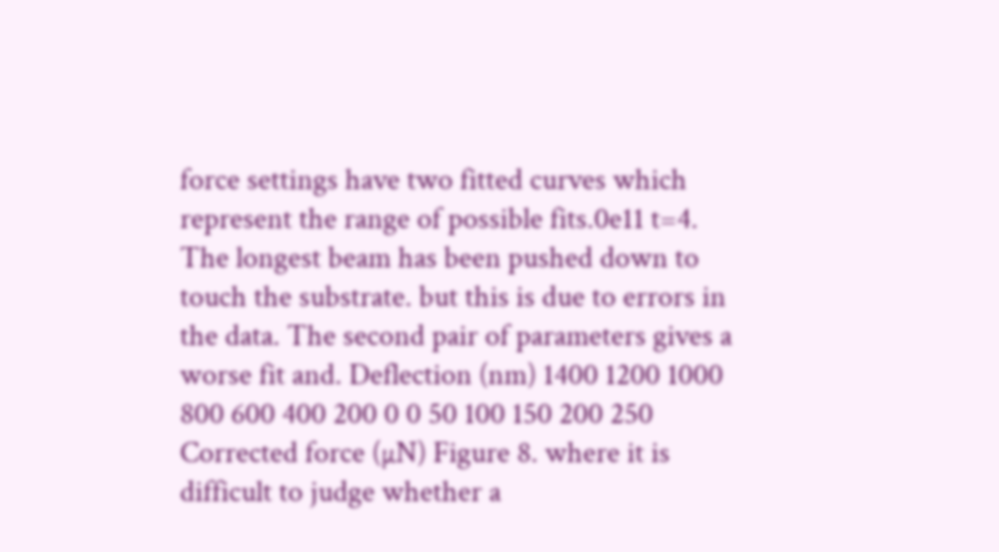force settings have two fitted curves which represent the range of possible fits.0e11 t=4. The longest beam has been pushed down to touch the substrate. but this is due to errors in the data. The second pair of parameters gives a worse fit and. Deflection (nm) 1400 1200 1000 800 600 400 200 0 0 50 100 150 200 250 Corrected force (µN) Figure 8. where it is difficult to judge whether a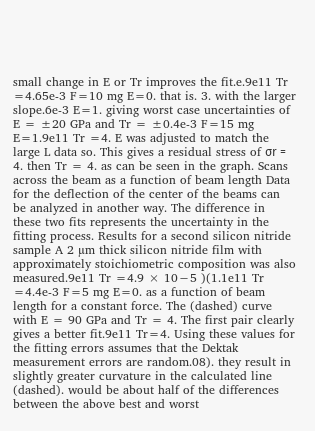small change in E or Tr improves the fit.e.9e11 Tr =4.65e-3 F=10 mg E=0. that is. 3. with the larger slope.6e-3 E=1. giving worst case uncertainties of E = ±20 GPa and Tr = ±0.4e-3 F=15 mg E=1.9e11 Tr =4. E was adjusted to match the large L data so. This gives a residual stress of σr = 4. then Tr = 4. as can be seen in the graph. Scans across the beam as a function of beam length Data for the deflection of the center of the beams can be analyzed in another way. The difference in these two fits represents the uncertainty in the fitting process. Results for a second silicon nitride sample A 2 µm thick silicon nitride film with approximately stoichiometric composition was also measured.9e11 Tr =4.9 × 10−5 )(1.1e11 Tr =4.4e-3 F=5 mg E=0. as a function of beam length for a constant force. The (dashed) curve with E = 90 GPa and Tr = 4. The first pair clearly gives a better fit.9e11 Tr=4. Using these values for the fitting errors assumes that the Dektak measurement errors are random.08). they result in slightly greater curvature in the calculated line (dashed). would be about half of the differences between the above best and worst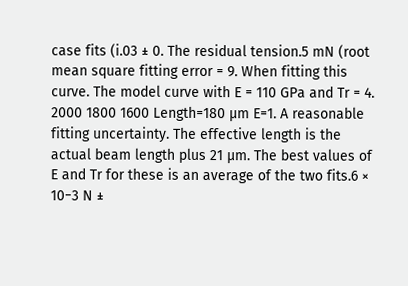case fits (i.03 ± 0. The residual tension.5 mN (root mean square fitting error = 9. When fitting this curve. The model curve with E = 110 GPa and Tr = 4. 2000 1800 1600 Length=180 µm E=1. A reasonable fitting uncertainty. The effective length is the actual beam length plus 21 µm. The best values of E and Tr for these is an average of the two fits.6 × 10−3 N ±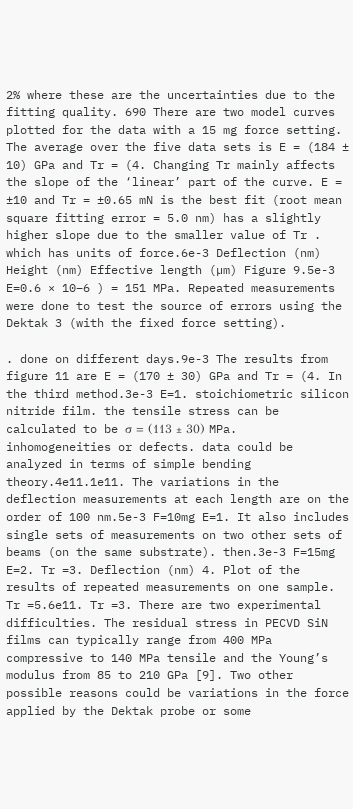2% where these are the uncertainties due to the fitting quality. 690 There are two model curves plotted for the data with a 15 mg force setting. The average over the five data sets is E = (184 ± 10) GPa and Tr = (4. Changing Tr mainly affects the slope of the ‘linear’ part of the curve. E = ±10 and Tr = ±0.65 mN is the best fit (root mean square fitting error = 5.0 nm) has a slightly higher slope due to the smaller value of Tr . which has units of force.6e-3 Deflection (nm) Height (nm) Effective length (µm) Figure 9.5e-3 E=0.6 × 10−6 ) = 151 MPa. Repeated measurements were done to test the source of errors using the Dektak 3 (with the fixed force setting).

. done on different days.9e-3 The results from figure 11 are E = (170 ± 30) GPa and Tr = (4. In the third method.3e-3 E=1. stoichiometric silicon nitride film. the tensile stress can be calculated to be σ = (113 ± 30) MPa. inhomogeneities or defects. data could be analyzed in terms of simple bending theory.4e11.1e11. The variations in the deflection measurements at each length are on the order of 100 nm.5e-3 F=10mg E=1. It also includes single sets of measurements on two other sets of beams (on the same substrate). then.3e-3 F=15mg E=2. Tr =3. Deflection (nm) 4. Plot of the results of repeated measurements on one sample. Tr =5.6e11. Tr =3. There are two experimental difficulties. The residual stress in PECVD SiN films can typically range from 400 MPa compressive to 140 MPa tensile and the Young’s modulus from 85 to 210 GPa [9]. Two other possible reasons could be variations in the force applied by the Dektak probe or some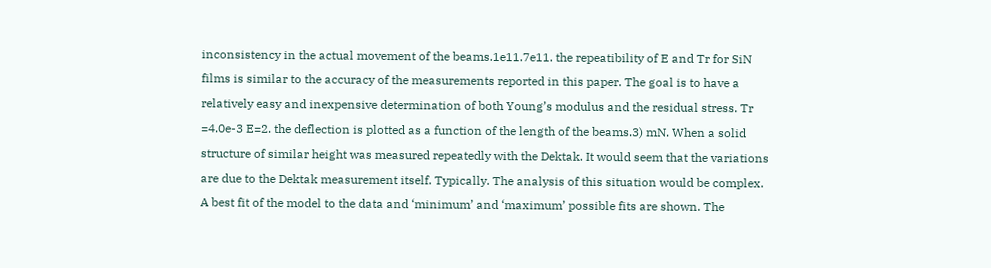inconsistency in the actual movement of the beams.1e11.7e11. the repeatibility of E and Tr for SiN films is similar to the accuracy of the measurements reported in this paper. The goal is to have a relatively easy and inexpensive determination of both Young’s modulus and the residual stress. Tr =4.0e-3 E=2. the deflection is plotted as a function of the length of the beams.3) mN. When a solid structure of similar height was measured repeatedly with the Dektak. It would seem that the variations are due to the Dektak measurement itself. Typically. The analysis of this situation would be complex. A best fit of the model to the data and ‘minimum’ and ‘maximum’ possible fits are shown. The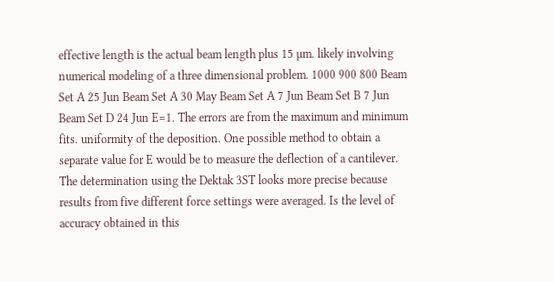effective length is the actual beam length plus 15 µm. likely involving numerical modeling of a three dimensional problem. 1000 900 800 Beam Set A 25 Jun Beam Set A 30 May Beam Set A 7 Jun Beam Set B 7 Jun Beam Set D 24 Jun E=1. The errors are from the maximum and minimum fits. uniformity of the deposition. One possible method to obtain a separate value for E would be to measure the deflection of a cantilever. The determination using the Dektak 3ST looks more precise because results from five different force settings were averaged. Is the level of accuracy obtained in this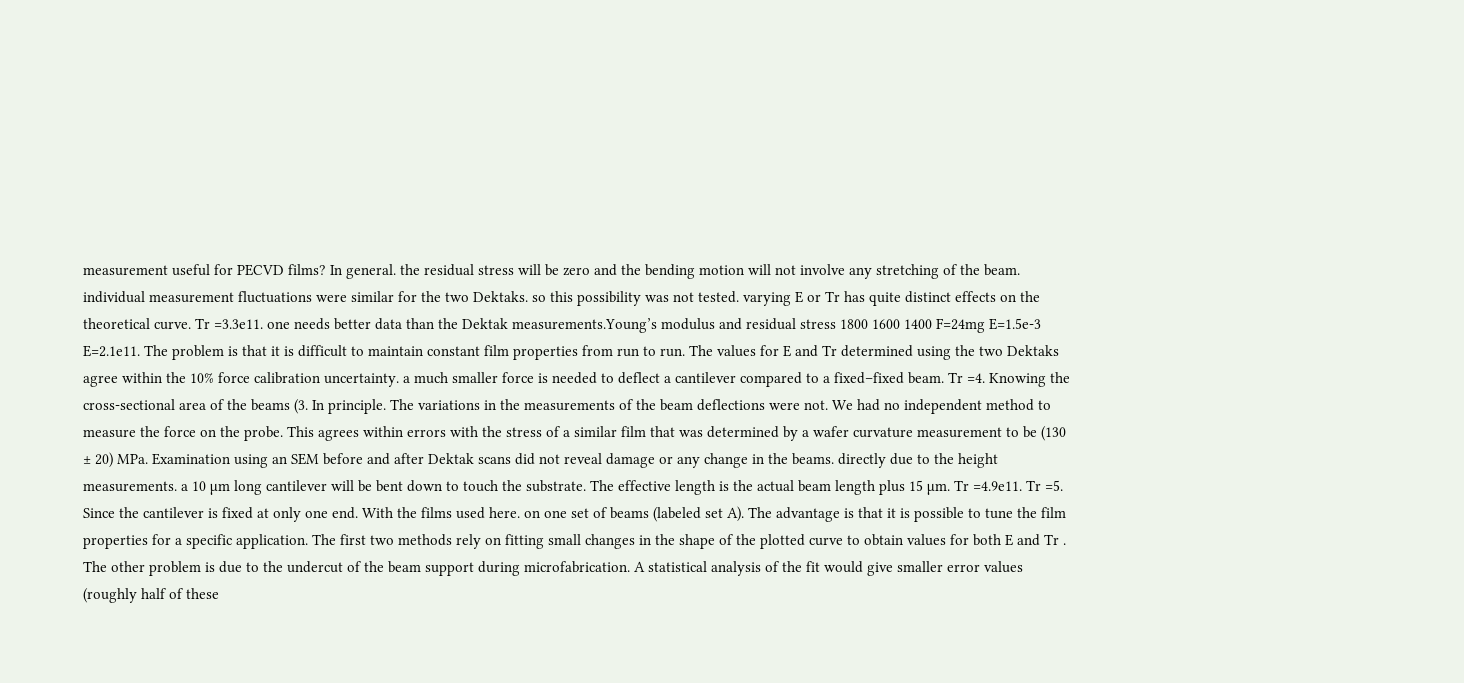measurement useful for PECVD films? In general. the residual stress will be zero and the bending motion will not involve any stretching of the beam. individual measurement fluctuations were similar for the two Dektaks. so this possibility was not tested. varying E or Tr has quite distinct effects on the theoretical curve. Tr =3.3e11. one needs better data than the Dektak measurements.Young’s modulus and residual stress 1800 1600 1400 F=24mg E=1.5e-3 E=2.1e11. The problem is that it is difficult to maintain constant film properties from run to run. The values for E and Tr determined using the two Dektaks agree within the 10% force calibration uncertainty. a much smaller force is needed to deflect a cantilever compared to a fixed–fixed beam. Tr =4. Knowing the cross-sectional area of the beams (3. In principle. The variations in the measurements of the beam deflections were not. We had no independent method to measure the force on the probe. This agrees within errors with the stress of a similar film that was determined by a wafer curvature measurement to be (130 ± 20) MPa. Examination using an SEM before and after Dektak scans did not reveal damage or any change in the beams. directly due to the height measurements. a 10 µm long cantilever will be bent down to touch the substrate. The effective length is the actual beam length plus 15 µm. Tr =4.9e11. Tr =5. Since the cantilever is fixed at only one end. With the films used here. on one set of beams (labeled set A). The advantage is that it is possible to tune the film properties for a specific application. The first two methods rely on fitting small changes in the shape of the plotted curve to obtain values for both E and Tr . The other problem is due to the undercut of the beam support during microfabrication. A statistical analysis of the fit would give smaller error values (roughly half of these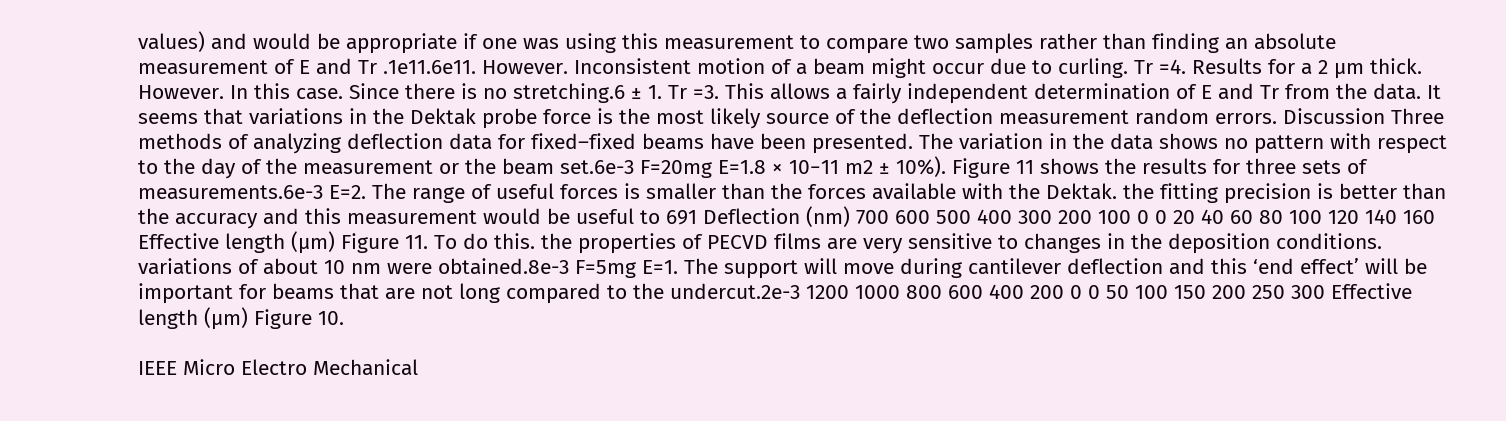values) and would be appropriate if one was using this measurement to compare two samples rather than finding an absolute measurement of E and Tr .1e11.6e11. However. Inconsistent motion of a beam might occur due to curling. Tr =4. Results for a 2 µm thick. However. In this case. Since there is no stretching.6 ± 1. Tr =3. This allows a fairly independent determination of E and Tr from the data. It seems that variations in the Dektak probe force is the most likely source of the deflection measurement random errors. Discussion Three methods of analyzing deflection data for fixed–fixed beams have been presented. The variation in the data shows no pattern with respect to the day of the measurement or the beam set.6e-3 F=20mg E=1.8 × 10−11 m2 ± 10%). Figure 11 shows the results for three sets of measurements.6e-3 E=2. The range of useful forces is smaller than the forces available with the Dektak. the fitting precision is better than the accuracy and this measurement would be useful to 691 Deflection (nm) 700 600 500 400 300 200 100 0 0 20 40 60 80 100 120 140 160 Effective length (µm) Figure 11. To do this. the properties of PECVD films are very sensitive to changes in the deposition conditions. variations of about 10 nm were obtained.8e-3 F=5mg E=1. The support will move during cantilever deflection and this ‘end effect’ will be important for beams that are not long compared to the undercut.2e-3 1200 1000 800 600 400 200 0 0 50 100 150 200 250 300 Effective length (µm) Figure 10.

IEEE Micro Electro Mechanical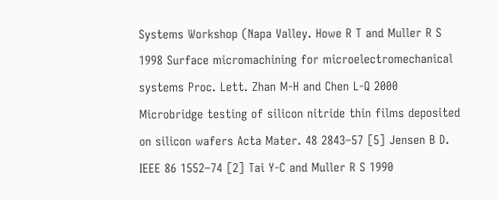Systems Workshop (Napa Valley. Howe R T and Muller R S 1998 Surface micromachining for microelectromechanical systems Proc. Lett. Zhan M-H and Chen L-Q 2000 Microbridge testing of silicon nitride thin films deposited on silicon wafers Acta Mater. 48 2843–57 [5] Jensen B D. IEEE 86 1552–74 [2] Tai Y-C and Muller R S 1990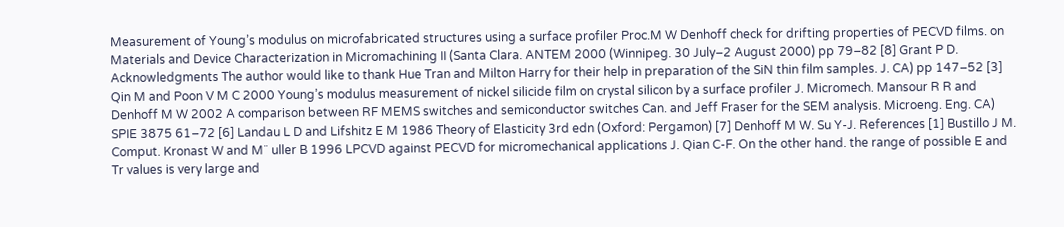Measurement of Young’s modulus on microfabricated structures using a surface profiler Proc.M W Denhoff check for drifting properties of PECVD films. on Materials and Device Characterization in Micromachining II (Santa Clara. ANTEM 2000 (Winnipeg. 30 July–2 August 2000) pp 79–82 [8] Grant P D. Acknowledgments The author would like to thank Hue Tran and Milton Harry for their help in preparation of the SiN thin film samples. J. CA) pp 147–52 [3] Qin M and Poon V M C 2000 Young’s modulus measurement of nickel silicide film on crystal silicon by a surface profiler J. Micromech. Mansour R R and Denhoff M W 2002 A comparison between RF MEMS switches and semiconductor switches Can. and Jeff Fraser for the SEM analysis. Microeng. Eng. CA) SPIE 3875 61–72 [6] Landau L D and Lifshitz E M 1986 Theory of Elasticity 3rd edn (Oxford: Pergamon) [7] Denhoff M W. Su Y-J. References [1] Bustillo J M. Comput. Kronast W and M¨ uller B 1996 LPCVD against PECVD for micromechanical applications J. Qian C-F. On the other hand. the range of possible E and Tr values is very large and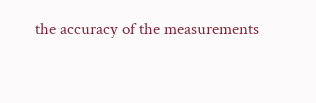the accuracy of the measurements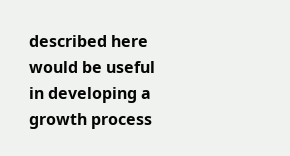described here would be useful in developing a growth process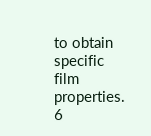to obtain specific film properties. 6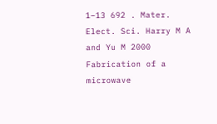1–13 692 . Mater. Elect. Sci. Harry M A and Yu M 2000 Fabrication of a microwave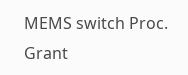MEMS switch Proc. Grant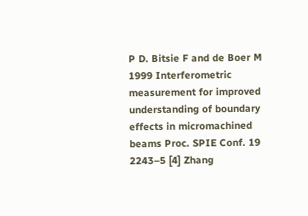P D. Bitsie F and de Boer M 1999 Interferometric measurement for improved understanding of boundary effects in micromachined beams Proc. SPIE Conf. 19 2243–5 [4] Zhang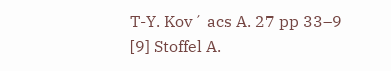T-Y. Kov´ acs A. 27 pp 33–9 [9] Stoffel A.